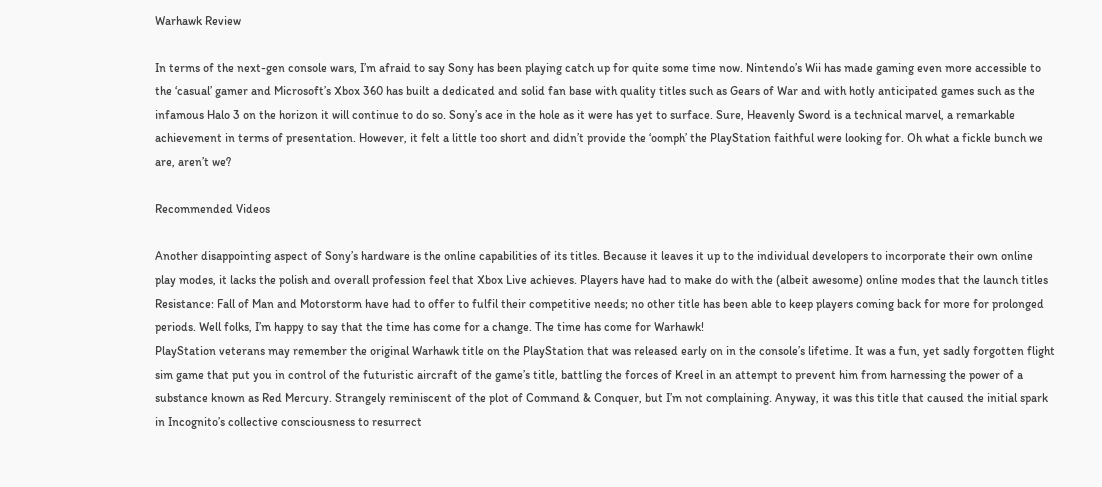Warhawk Review

In terms of the next-gen console wars, I’m afraid to say Sony has been playing catch up for quite some time now. Nintendo’s Wii has made gaming even more accessible to the ‘casual’ gamer and Microsoft’s Xbox 360 has built a dedicated and solid fan base with quality titles such as Gears of War and with hotly anticipated games such as the infamous Halo 3 on the horizon it will continue to do so. Sony’s ace in the hole as it were has yet to surface. Sure, Heavenly Sword is a technical marvel, a remarkable achievement in terms of presentation. However, it felt a little too short and didn’t provide the ‘oomph’ the PlayStation faithful were looking for. Oh what a fickle bunch we are, aren’t we?

Recommended Videos

Another disappointing aspect of Sony’s hardware is the online capabilities of its titles. Because it leaves it up to the individual developers to incorporate their own online play modes, it lacks the polish and overall profession feel that Xbox Live achieves. Players have had to make do with the (albeit awesome) online modes that the launch titles Resistance: Fall of Man and Motorstorm have had to offer to fulfil their competitive needs; no other title has been able to keep players coming back for more for prolonged periods. Well folks, I’m happy to say that the time has come for a change. The time has come for Warhawk!
PlayStation veterans may remember the original Warhawk title on the PlayStation that was released early on in the console’s lifetime. It was a fun, yet sadly forgotten flight sim game that put you in control of the futuristic aircraft of the game’s title, battling the forces of Kreel in an attempt to prevent him from harnessing the power of a substance known as Red Mercury. Strangely reminiscent of the plot of Command & Conquer, but I’m not complaining. Anyway, it was this title that caused the initial spark in Incognito’s collective consciousness to resurrect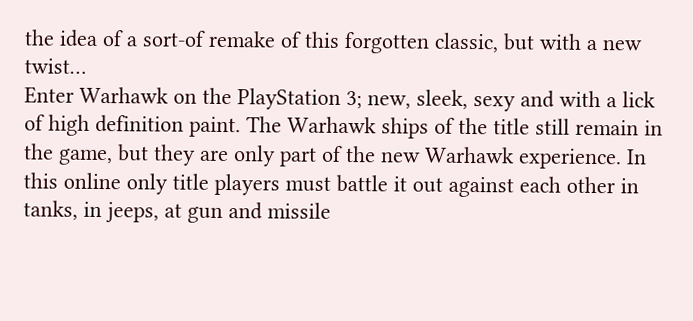the idea of a sort-of remake of this forgotten classic, but with a new twist…
Enter Warhawk on the PlayStation 3; new, sleek, sexy and with a lick of high definition paint. The Warhawk ships of the title still remain in the game, but they are only part of the new Warhawk experience. In this online only title players must battle it out against each other in tanks, in jeeps, at gun and missile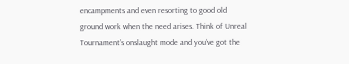encampments and even resorting to good old ground work when the need arises. Think of Unreal Tournament’s onslaught mode and you’ve got the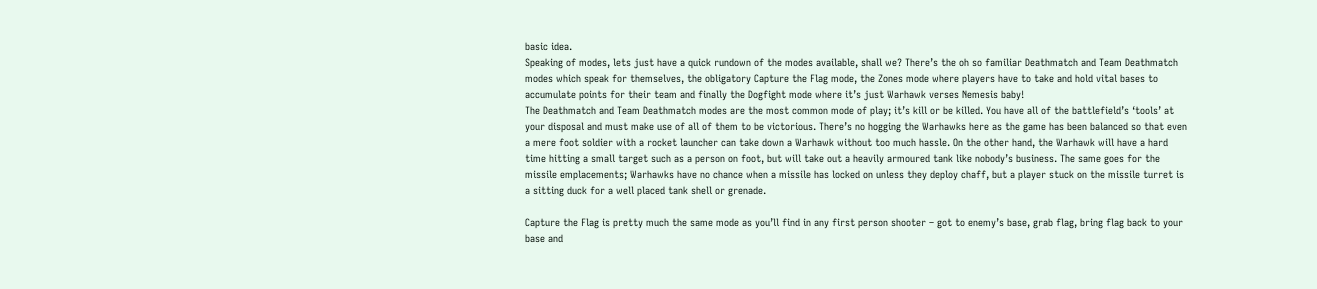basic idea.
Speaking of modes, lets just have a quick rundown of the modes available, shall we? There’s the oh so familiar Deathmatch and Team Deathmatch modes which speak for themselves, the obligatory Capture the Flag mode, the Zones mode where players have to take and hold vital bases to accumulate points for their team and finally the Dogfight mode where it’s just Warhawk verses Nemesis baby!
The Deathmatch and Team Deathmatch modes are the most common mode of play; it’s kill or be killed. You have all of the battlefield’s ‘tools’ at your disposal and must make use of all of them to be victorious. There’s no hogging the Warhawks here as the game has been balanced so that even a mere foot soldier with a rocket launcher can take down a Warhawk without too much hassle. On the other hand, the Warhawk will have a hard time hitting a small target such as a person on foot, but will take out a heavily armoured tank like nobody’s business. The same goes for the missile emplacements; Warhawks have no chance when a missile has locked on unless they deploy chaff, but a player stuck on the missile turret is a sitting duck for a well placed tank shell or grenade.

Capture the Flag is pretty much the same mode as you’ll find in any first person shooter – got to enemy’s base, grab flag, bring flag back to your base and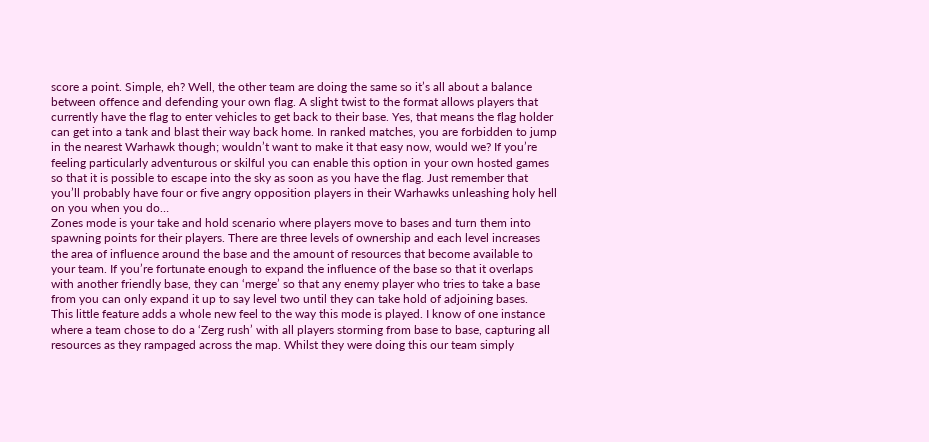score a point. Simple, eh? Well, the other team are doing the same so it’s all about a balance between offence and defending your own flag. A slight twist to the format allows players that currently have the flag to enter vehicles to get back to their base. Yes, that means the flag holder can get into a tank and blast their way back home. In ranked matches, you are forbidden to jump in the nearest Warhawk though; wouldn’t want to make it that easy now, would we? If you’re feeling particularly adventurous or skilful you can enable this option in your own hosted games so that it is possible to escape into the sky as soon as you have the flag. Just remember that you’ll probably have four or five angry opposition players in their Warhawks unleashing holy hell on you when you do…
Zones mode is your take and hold scenario where players move to bases and turn them into spawning points for their players. There are three levels of ownership and each level increases the area of influence around the base and the amount of resources that become available to your team. If you’re fortunate enough to expand the influence of the base so that it overlaps with another friendly base, they can ‘merge’ so that any enemy player who tries to take a base from you can only expand it up to say level two until they can take hold of adjoining bases.
This little feature adds a whole new feel to the way this mode is played. I know of one instance where a team chose to do a ‘Zerg rush’ with all players storming from base to base, capturing all resources as they rampaged across the map. Whilst they were doing this our team simply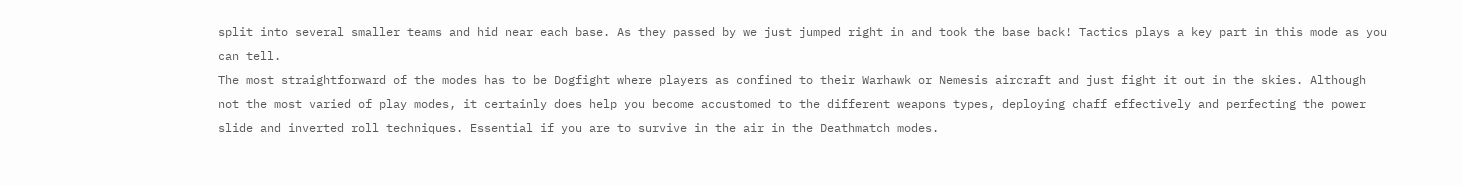split into several smaller teams and hid near each base. As they passed by we just jumped right in and took the base back! Tactics plays a key part in this mode as you can tell.
The most straightforward of the modes has to be Dogfight where players as confined to their Warhawk or Nemesis aircraft and just fight it out in the skies. Although not the most varied of play modes, it certainly does help you become accustomed to the different weapons types, deploying chaff effectively and perfecting the power slide and inverted roll techniques. Essential if you are to survive in the air in the Deathmatch modes.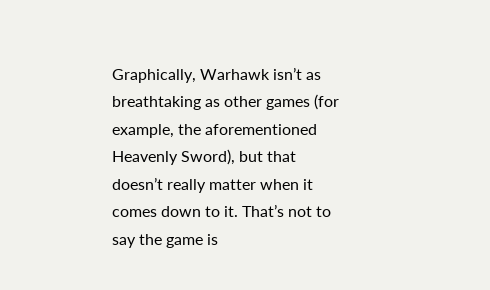Graphically, Warhawk isn’t as breathtaking as other games (for example, the aforementioned Heavenly Sword), but that doesn’t really matter when it comes down to it. That’s not to say the game is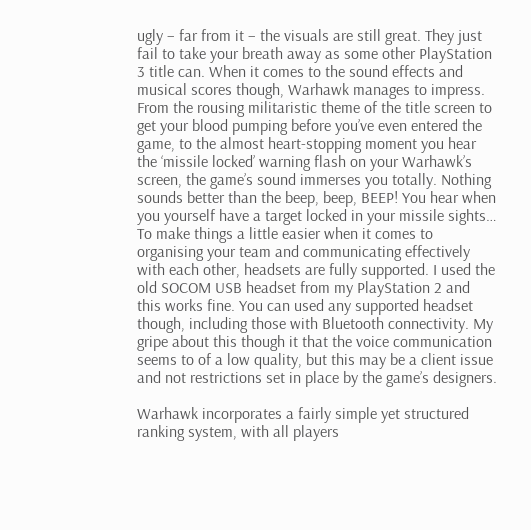ugly – far from it – the visuals are still great. They just fail to take your breath away as some other PlayStation 3 title can. When it comes to the sound effects and musical scores though, Warhawk manages to impress. From the rousing militaristic theme of the title screen to get your blood pumping before you’ve even entered the game, to the almost heart-stopping moment you hear the ‘missile locked’ warning flash on your Warhawk’s screen, the game’s sound immerses you totally. Nothing sounds better than the beep, beep, BEEP! You hear when you yourself have a target locked in your missile sights…
To make things a little easier when it comes to organising your team and communicating effectively with each other, headsets are fully supported. I used the old SOCOM USB headset from my PlayStation 2 and this works fine. You can used any supported headset though, including those with Bluetooth connectivity. My gripe about this though it that the voice communication seems to of a low quality, but this may be a client issue and not restrictions set in place by the game’s designers.

Warhawk incorporates a fairly simple yet structured ranking system, with all players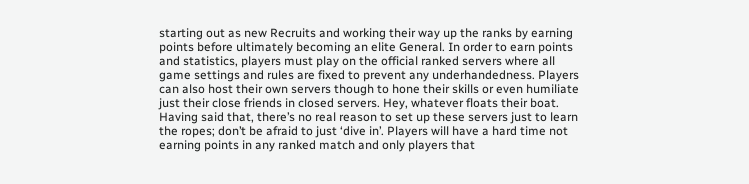starting out as new Recruits and working their way up the ranks by earning points before ultimately becoming an elite General. In order to earn points and statistics, players must play on the official ranked servers where all game settings and rules are fixed to prevent any underhandedness. Players can also host their own servers though to hone their skills or even humiliate just their close friends in closed servers. Hey, whatever floats their boat. Having said that, there’s no real reason to set up these servers just to learn the ropes; don’t be afraid to just ‘dive in’. Players will have a hard time not earning points in any ranked match and only players that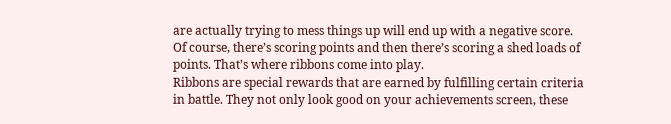are actually trying to mess things up will end up with a negative score. Of course, there’s scoring points and then there’s scoring a shed loads of points. That’s where ribbons come into play.
Ribbons are special rewards that are earned by fulfilling certain criteria in battle. They not only look good on your achievements screen, these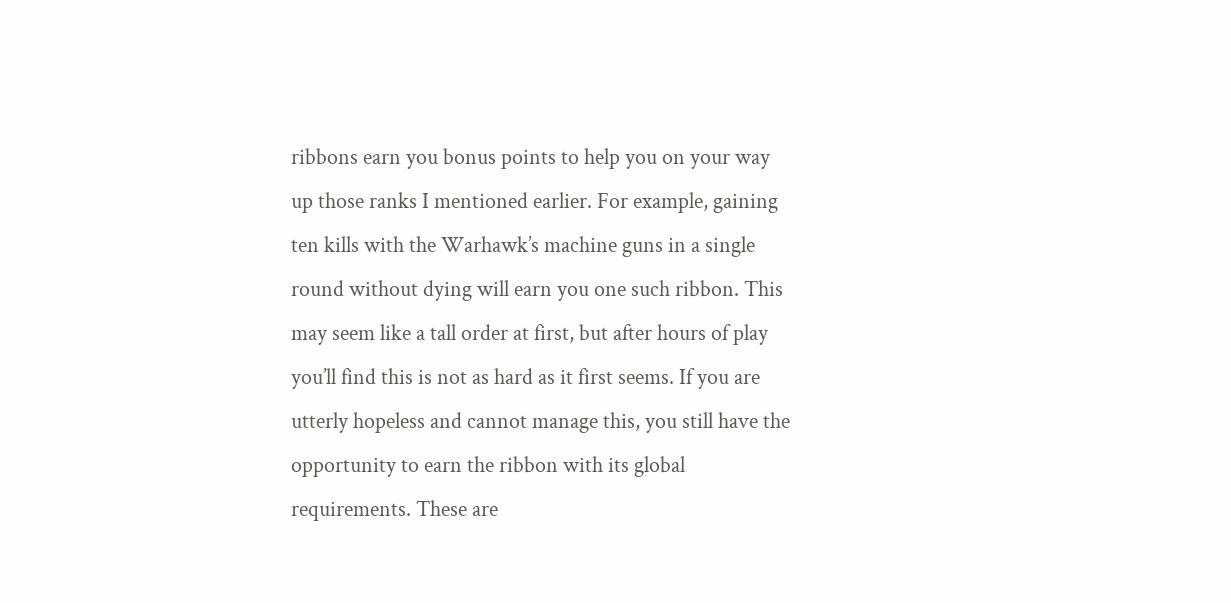ribbons earn you bonus points to help you on your way up those ranks I mentioned earlier. For example, gaining ten kills with the Warhawk’s machine guns in a single round without dying will earn you one such ribbon. This may seem like a tall order at first, but after hours of play you’ll find this is not as hard as it first seems. If you are utterly hopeless and cannot manage this, you still have the opportunity to earn the ribbon with its global requirements. These are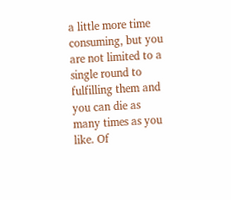a little more time consuming, but you are not limited to a single round to fulfilling them and you can die as many times as you like. Of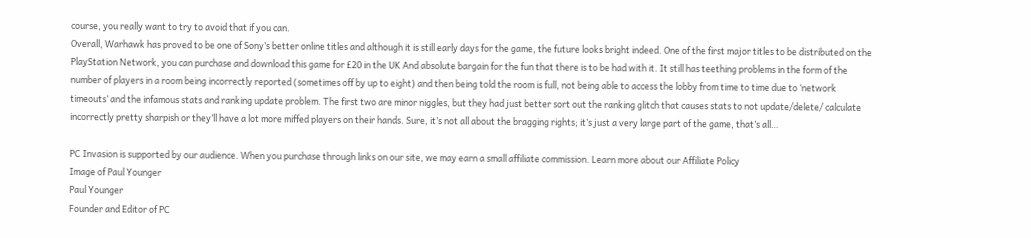course, you really want to try to avoid that if you can.
Overall, Warhawk has proved to be one of Sony’s better online titles and although it is still early days for the game, the future looks bright indeed. One of the first major titles to be distributed on the PlayStation Network, you can purchase and download this game for £20 in the UK And absolute bargain for the fun that there is to be had with it. It still has teething problems in the form of the number of players in a room being incorrectly reported (sometimes off by up to eight) and then being told the room is full, not being able to access the lobby from time to time due to ‘network timeouts’ and the infamous stats and ranking update problem. The first two are minor niggles, but they had just better sort out the ranking glitch that causes stats to not update/delete/ calculate incorrectly pretty sharpish or they’ll have a lot more miffed players on their hands. Sure, it’s not all about the bragging rights; it’s just a very large part of the game, that’s all…

PC Invasion is supported by our audience. When you purchase through links on our site, we may earn a small affiliate commission. Learn more about our Affiliate Policy
Image of Paul Younger
Paul Younger
Founder and Editor of PC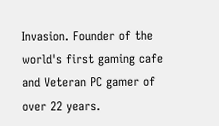Invasion. Founder of the world's first gaming cafe and Veteran PC gamer of over 22 years.